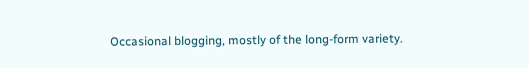Occasional blogging, mostly of the long-form variety.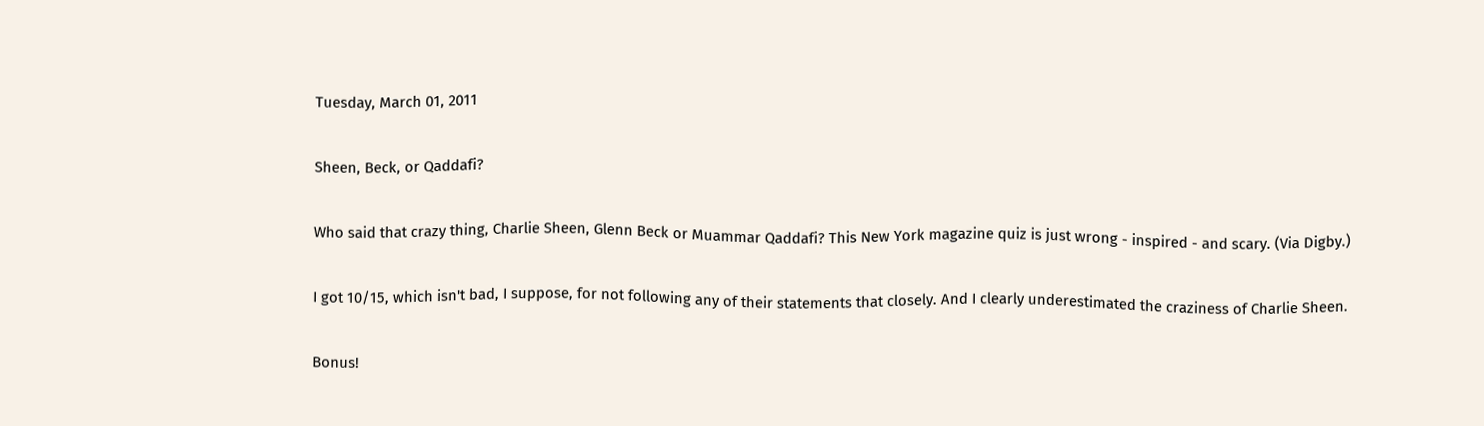Tuesday, March 01, 2011

Sheen, Beck, or Qaddafi?

Who said that crazy thing, Charlie Sheen, Glenn Beck or Muammar Qaddafi? This New York magazine quiz is just wrong - inspired - and scary. (Via Digby.)

I got 10/15, which isn't bad, I suppose, for not following any of their statements that closely. And I clearly underestimated the craziness of Charlie Sheen.

Bonus!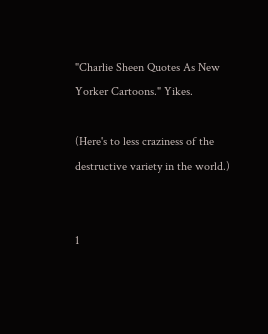"Charlie Sheen Quotes As New Yorker Cartoons." Yikes.

(Here's to less craziness of the destructive variety in the world.)


1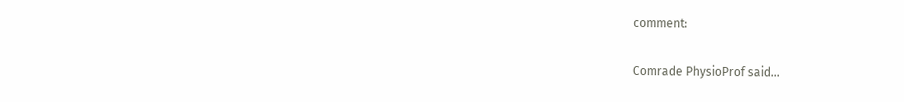comment:

Comrade PhysioProf said...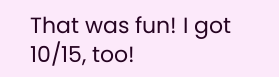That was fun! I got 10/15, too!